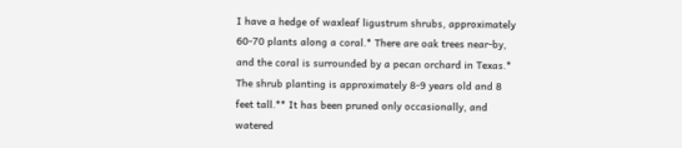I have a hedge of waxleaf ligustrum shrubs, approximately 60-70 plants along a coral.* There are oak trees near-by, and the coral is surrounded by a pecan orchard in Texas.* The shrub planting is approximately 8-9 years old and 8 feet tall.** It has been pruned only occasionally, and watered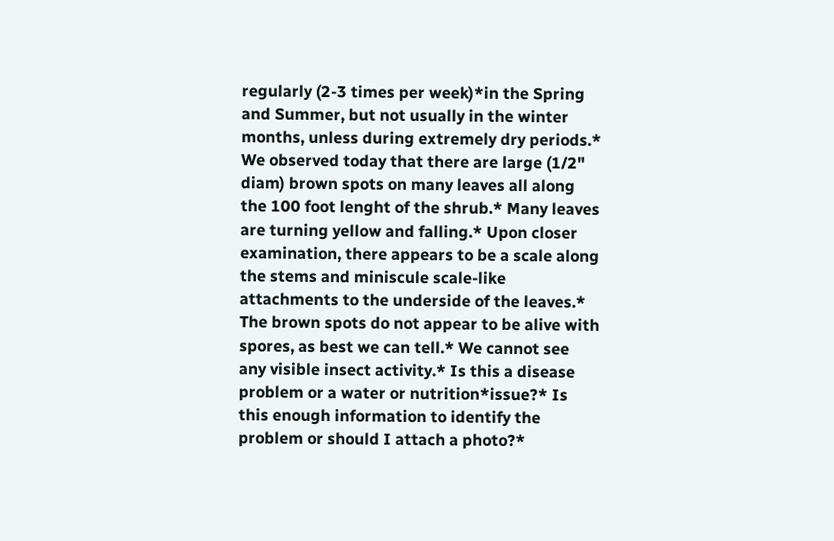regularly (2-3 times per week)*in the Spring and Summer, but not usually in the winter months, unless during extremely dry periods.* We observed today that there are large (1/2" diam) brown spots on many leaves all along the 100 foot lenght of the shrub.* Many leaves are turning yellow and falling.* Upon closer examination, there appears to be a scale along the stems and miniscule scale-like attachments to the underside of the leaves.* The brown spots do not appear to be alive with spores, as best we can tell.* We cannot see any visible insect activity.* Is this a disease problem or a water or nutrition*issue?* Is this enough information to identify the problem or should I attach a photo?*